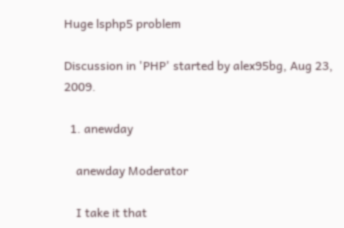Huge lsphp5 problem

Discussion in 'PHP' started by alex95bg, Aug 23, 2009.

  1. anewday

    anewday Moderator

    I take it that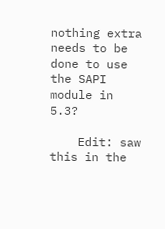nothing extra needs to be done to use the SAPI module in 5.3?

    Edit: saw this in the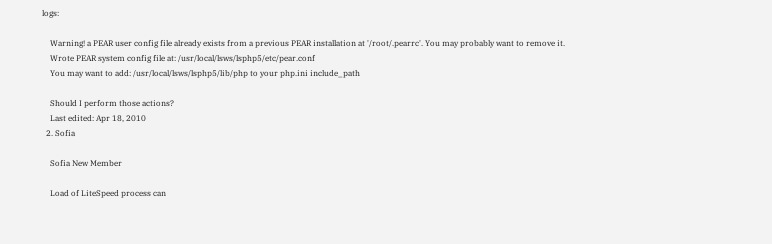logs:

    Warning! a PEAR user config file already exists from a previous PEAR installation at '/root/.pearrc'. You may probably want to remove it.
    Wrote PEAR system config file at: /usr/local/lsws/lsphp5/etc/pear.conf
    You may want to add: /usr/local/lsws/lsphp5/lib/php to your php.ini include_path

    Should I perform those actions?
    Last edited: Apr 18, 2010
  2. Sofia

    Sofia New Member

    Load of LiteSpeed process can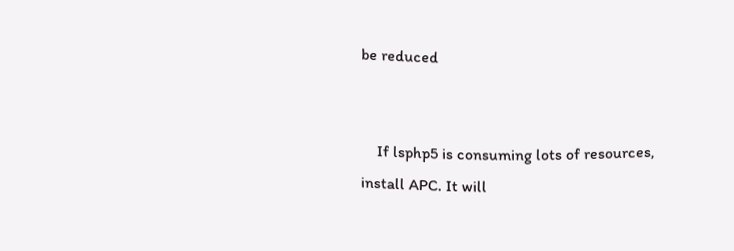be reduced


    If lsphp5 is consuming lots of resources, install APC. It will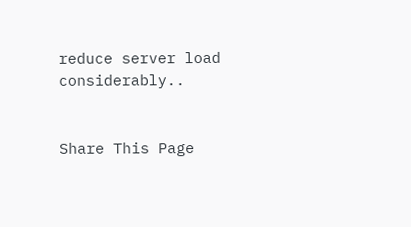reduce server load considerably..


Share This Page